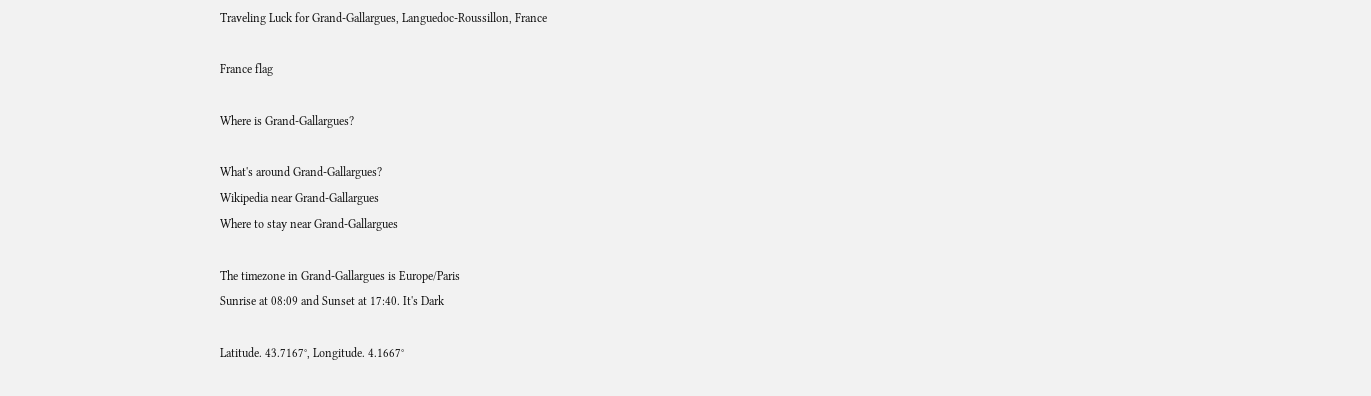Traveling Luck for Grand-Gallargues, Languedoc-Roussillon, France

France flag

Where is Grand-Gallargues?

What's around Grand-Gallargues?
Wikipedia near Grand-Gallargues
Where to stay near Grand-Gallargues

The timezone in Grand-Gallargues is Europe/Paris
Sunrise at 08:09 and Sunset at 17:40. It's Dark

Latitude. 43.7167°, Longitude. 4.1667°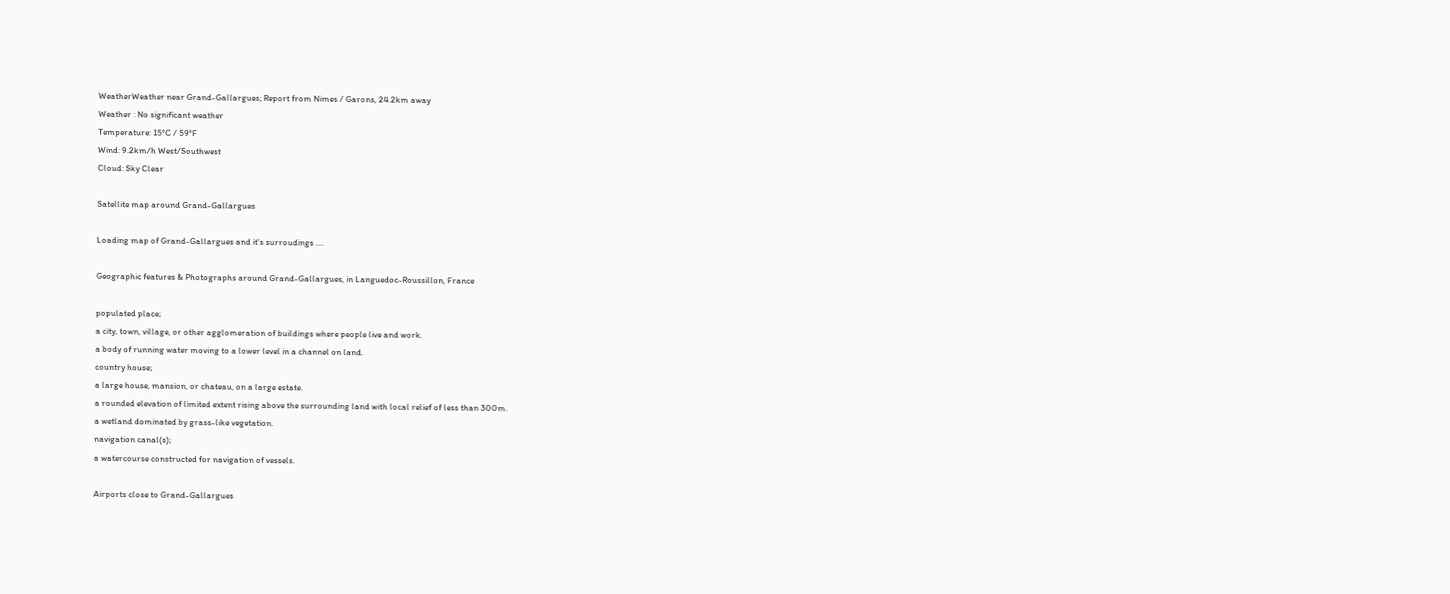WeatherWeather near Grand-Gallargues; Report from Nimes / Garons, 24.2km away
Weather : No significant weather
Temperature: 15°C / 59°F
Wind: 9.2km/h West/Southwest
Cloud: Sky Clear

Satellite map around Grand-Gallargues

Loading map of Grand-Gallargues and it's surroudings ....

Geographic features & Photographs around Grand-Gallargues, in Languedoc-Roussillon, France

populated place;
a city, town, village, or other agglomeration of buildings where people live and work.
a body of running water moving to a lower level in a channel on land.
country house;
a large house, mansion, or chateau, on a large estate.
a rounded elevation of limited extent rising above the surrounding land with local relief of less than 300m.
a wetland dominated by grass-like vegetation.
navigation canal(s);
a watercourse constructed for navigation of vessels.

Airports close to Grand-Gallargues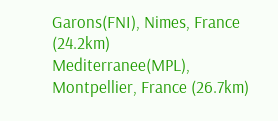Garons(FNI), Nimes, France (24.2km)
Mediterranee(MPL), Montpellier, France (26.7km)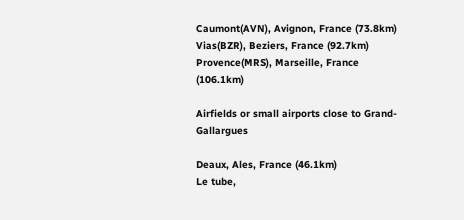Caumont(AVN), Avignon, France (73.8km)
Vias(BZR), Beziers, France (92.7km)
Provence(MRS), Marseille, France (106.1km)

Airfields or small airports close to Grand-Gallargues

Deaux, Ales, France (46.1km)
Le tube,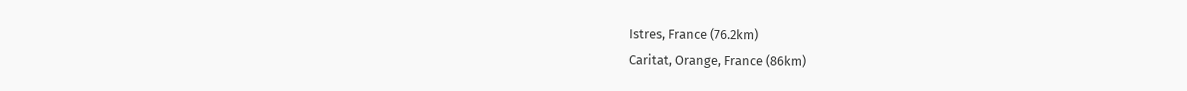Istres, France (76.2km)
Caritat, Orange, France (86km)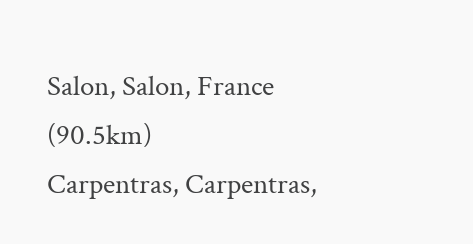Salon, Salon, France (90.5km)
Carpentras, Carpentras,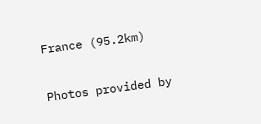France (95.2km)

Photos provided by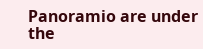Panoramio are under the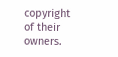copyright of their owners.